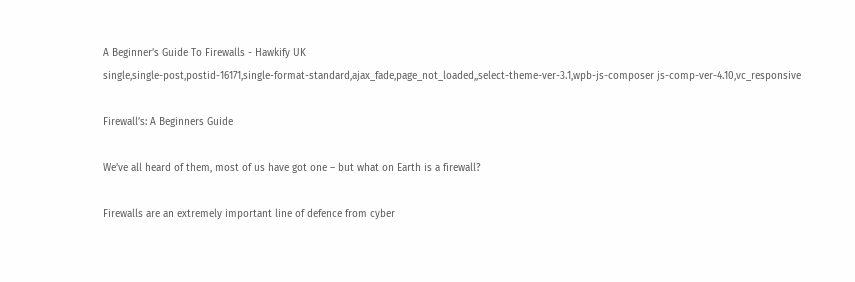A Beginner’s Guide To Firewalls - Hawkify UK
single,single-post,postid-16171,single-format-standard,ajax_fade,page_not_loaded,,select-theme-ver-3.1,wpb-js-composer js-comp-ver-4.10,vc_responsive

Firewall’s: A Beginners Guide

We’ve all heard of them, most of us have got one – but what on Earth is a firewall?

Firewalls are an extremely important line of defence from cyber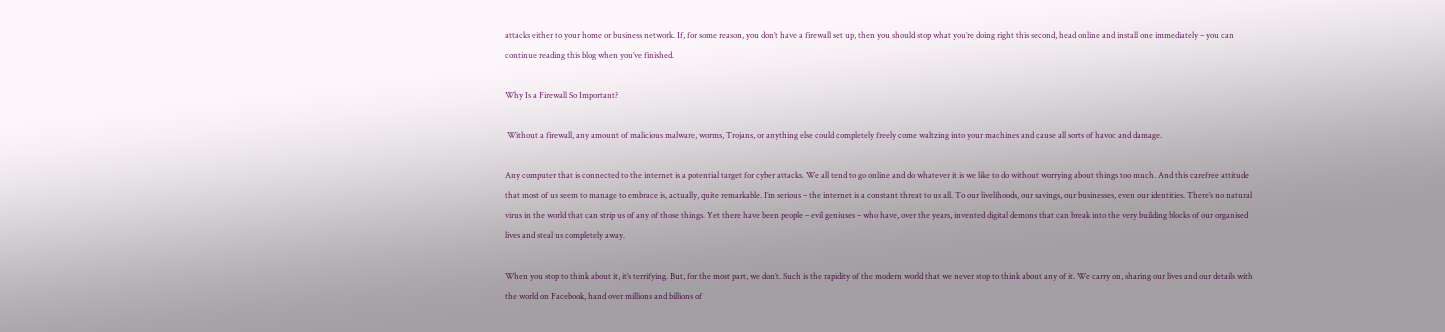attacks either to your home or business network. If, for some reason, you don’t have a firewall set up, then you should stop what you’re doing right this second, head online and install one immediately – you can continue reading this blog when you’ve finished.

Why Is a Firewall So Important?

 Without a firewall, any amount of malicious malware, worms, Trojans, or anything else could completely freely come waltzing into your machines and cause all sorts of havoc and damage.

Any computer that is connected to the internet is a potential target for cyber attacks. We all tend to go online and do whatever it is we like to do without worrying about things too much. And this carefree attitude that most of us seem to manage to embrace is, actually, quite remarkable. I’m serious – the internet is a constant threat to us all. To our livelihoods, our savings, our businesses, even our identities. There’s no natural virus in the world that can strip us of any of those things. Yet there have been people – evil geniuses – who have, over the years, invented digital demons that can break into the very building blocks of our organised lives and steal us completely away.

When you stop to think about it, it’s terrifying. But, for the most part, we don’t. Such is the rapidity of the modern world that we never stop to think about any of it. We carry on, sharing our lives and our details with the world on Facebook, hand over millions and billions of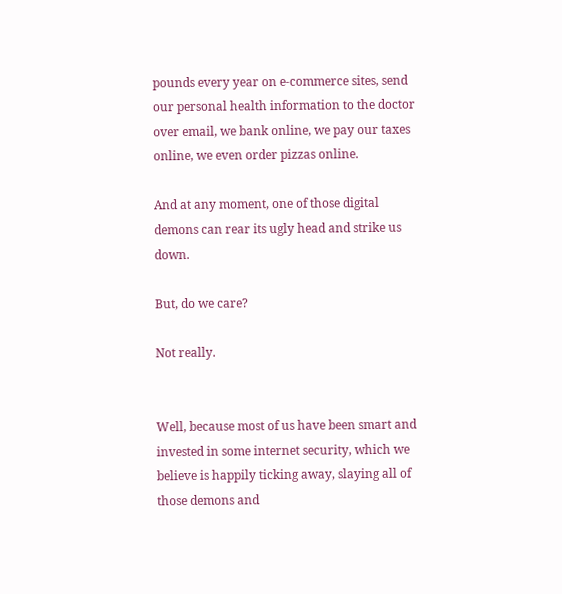pounds every year on e-commerce sites, send our personal health information to the doctor over email, we bank online, we pay our taxes online, we even order pizzas online.

And at any moment, one of those digital demons can rear its ugly head and strike us down.

But, do we care?

Not really.


Well, because most of us have been smart and invested in some internet security, which we believe is happily ticking away, slaying all of those demons and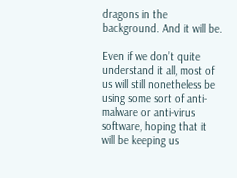dragons in the background. And it will be.

Even if we don’t quite understand it all, most of us will still nonetheless be using some sort of anti-malware or anti-virus software, hoping that it will be keeping us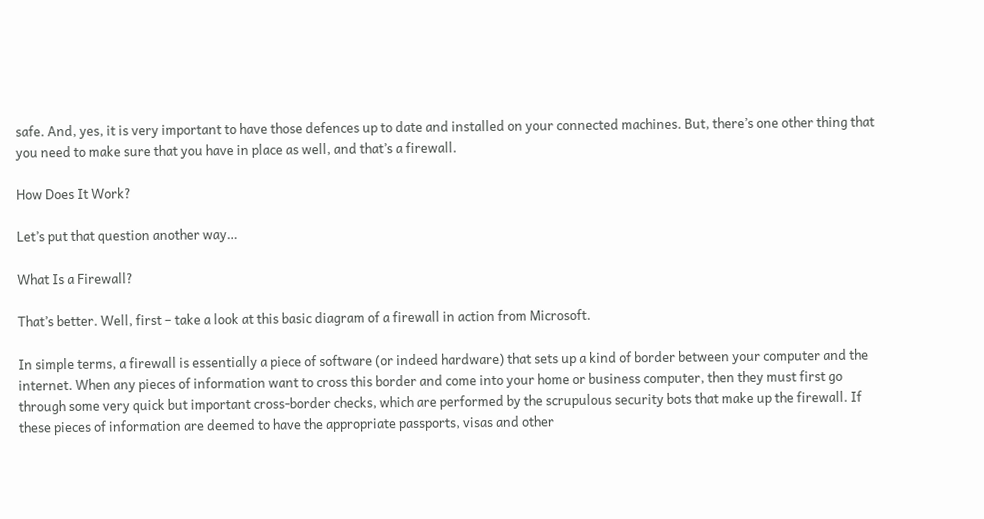safe. And, yes, it is very important to have those defences up to date and installed on your connected machines. But, there’s one other thing that you need to make sure that you have in place as well, and that’s a firewall.

How Does It Work?

Let’s put that question another way…

What Is a Firewall?

That’s better. Well, first – take a look at this basic diagram of a firewall in action from Microsoft.

In simple terms, a firewall is essentially a piece of software (or indeed hardware) that sets up a kind of border between your computer and the internet. When any pieces of information want to cross this border and come into your home or business computer, then they must first go through some very quick but important cross-border checks, which are performed by the scrupulous security bots that make up the firewall. If these pieces of information are deemed to have the appropriate passports, visas and other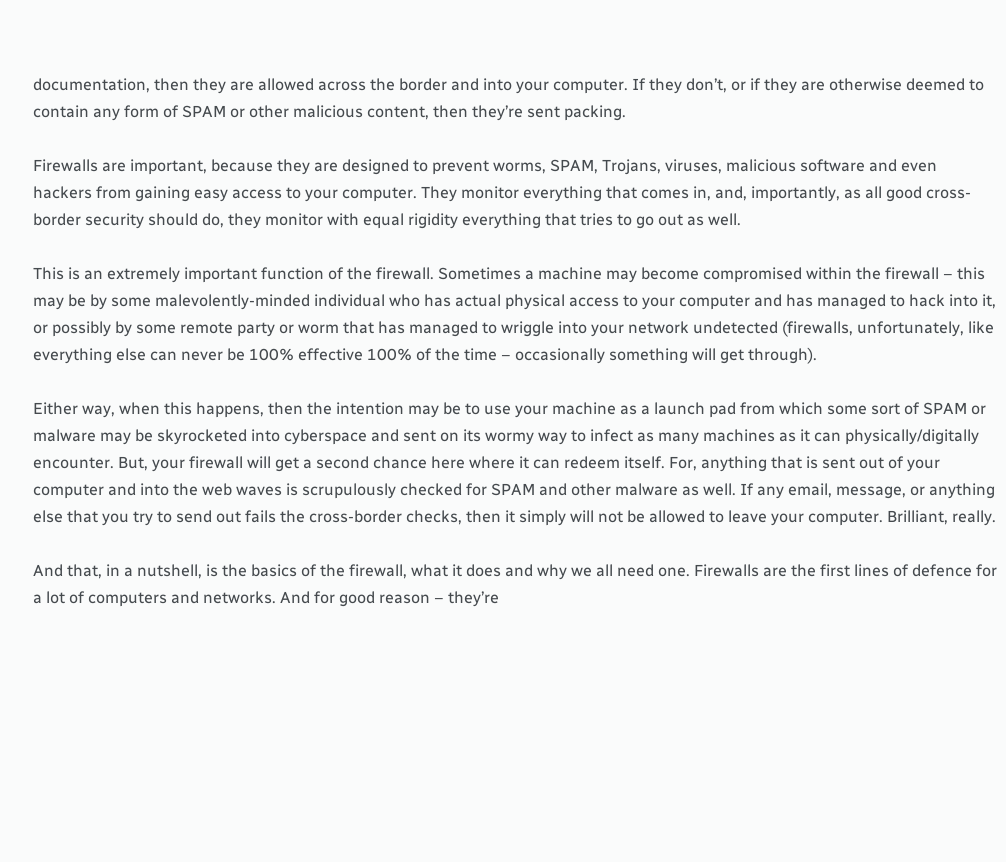documentation, then they are allowed across the border and into your computer. If they don’t, or if they are otherwise deemed to contain any form of SPAM or other malicious content, then they’re sent packing.

Firewalls are important, because they are designed to prevent worms, SPAM, Trojans, viruses, malicious software and even hackers from gaining easy access to your computer. They monitor everything that comes in, and, importantly, as all good cross-border security should do, they monitor with equal rigidity everything that tries to go out as well.

This is an extremely important function of the firewall. Sometimes a machine may become compromised within the firewall – this may be by some malevolently-minded individual who has actual physical access to your computer and has managed to hack into it, or possibly by some remote party or worm that has managed to wriggle into your network undetected (firewalls, unfortunately, like everything else can never be 100% effective 100% of the time – occasionally something will get through).

Either way, when this happens, then the intention may be to use your machine as a launch pad from which some sort of SPAM or malware may be skyrocketed into cyberspace and sent on its wormy way to infect as many machines as it can physically/digitally encounter. But, your firewall will get a second chance here where it can redeem itself. For, anything that is sent out of your computer and into the web waves is scrupulously checked for SPAM and other malware as well. If any email, message, or anything else that you try to send out fails the cross-border checks, then it simply will not be allowed to leave your computer. Brilliant, really.

And that, in a nutshell, is the basics of the firewall, what it does and why we all need one. Firewalls are the first lines of defence for a lot of computers and networks. And for good reason – they’re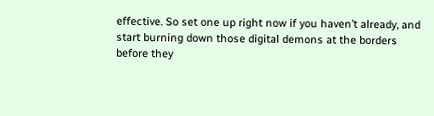effective. So set one up right now if you haven’t already, and start burning down those digital demons at the borders before they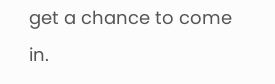get a chance to come in.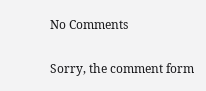No Comments

Sorry, the comment form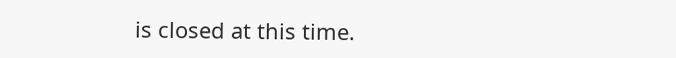is closed at this time.